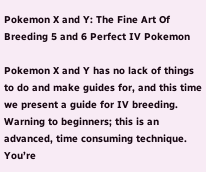Pokemon X and Y: The Fine Art Of Breeding 5 and 6 Perfect IV Pokemon

Pokemon X and Y has no lack of things to do and make guides for, and this time we present a guide for IV breeding. Warning to beginners; this is an advanced, time consuming technique. You’re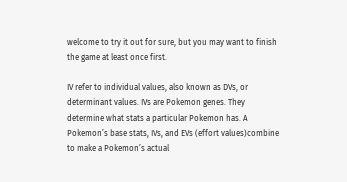welcome to try it out for sure, but you may want to finish the game at least once first.

IV refer to individual values, also known as DVs, or determinant values. IVs are Pokemon genes. They determine what stats a particular Pokemon has. A Pokemon’s base stats, IVs, and EVs (effort values)combine to make a Pokemon’s actual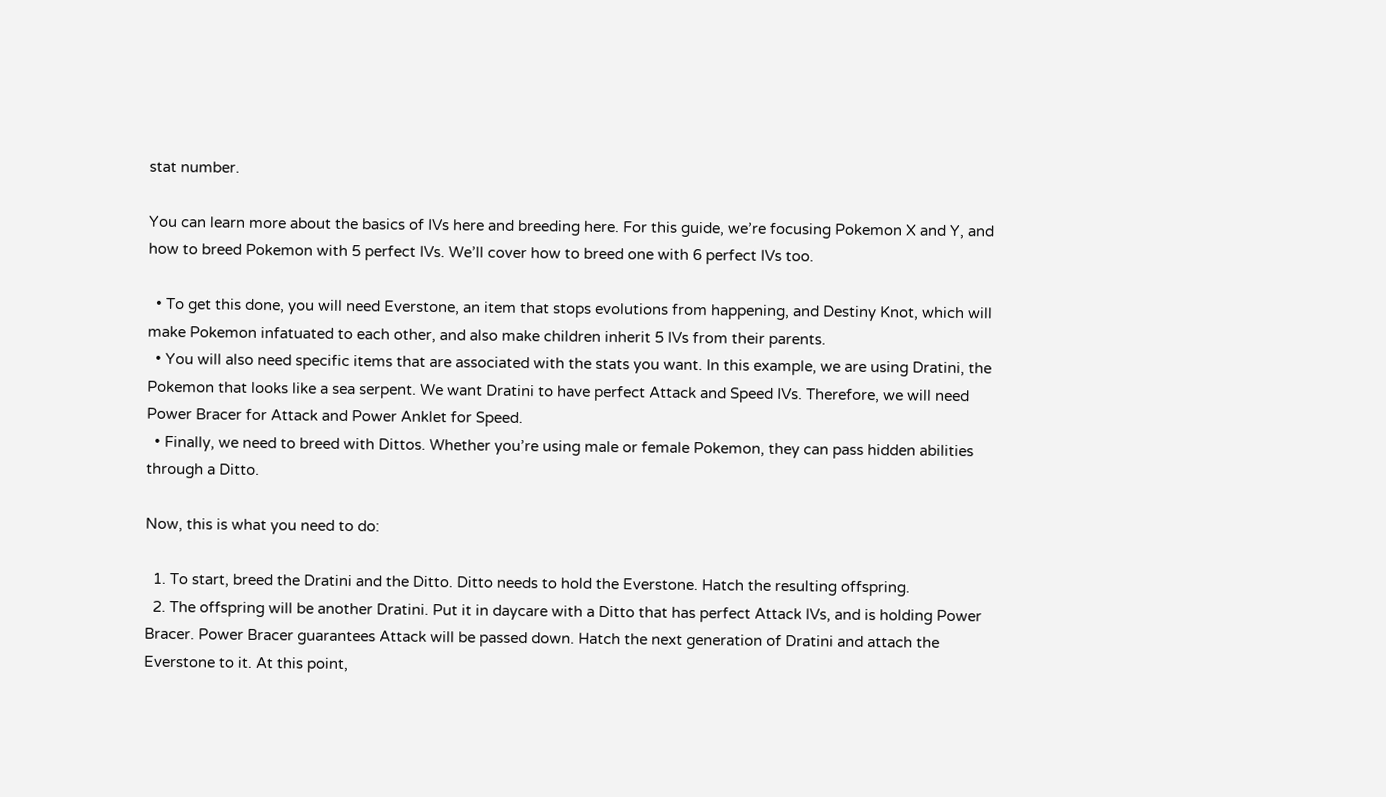stat number.

You can learn more about the basics of IVs here and breeding here. For this guide, we’re focusing Pokemon X and Y, and how to breed Pokemon with 5 perfect IVs. We’ll cover how to breed one with 6 perfect IVs too.

  • To get this done, you will need Everstone, an item that stops evolutions from happening, and Destiny Knot, which will make Pokemon infatuated to each other, and also make children inherit 5 IVs from their parents.
  • You will also need specific items that are associated with the stats you want. In this example, we are using Dratini, the Pokemon that looks like a sea serpent. We want Dratini to have perfect Attack and Speed IVs. Therefore, we will need Power Bracer for Attack and Power Anklet for Speed.
  • Finally, we need to breed with Dittos. Whether you’re using male or female Pokemon, they can pass hidden abilities through a Ditto.

Now, this is what you need to do:

  1. To start, breed the Dratini and the Ditto. Ditto needs to hold the Everstone. Hatch the resulting offspring.
  2. The offspring will be another Dratini. Put it in daycare with a Ditto that has perfect Attack IVs, and is holding Power Bracer. Power Bracer guarantees Attack will be passed down. Hatch the next generation of Dratini and attach the Everstone to it. At this point,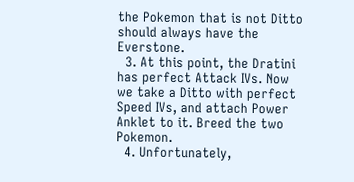the Pokemon that is not Ditto should always have the Everstone.
  3. At this point, the Dratini has perfect Attack IVs. Now we take a Ditto with perfect Speed IVs, and attach Power Anklet to it. Breed the two Pokemon.
  4. Unfortunately,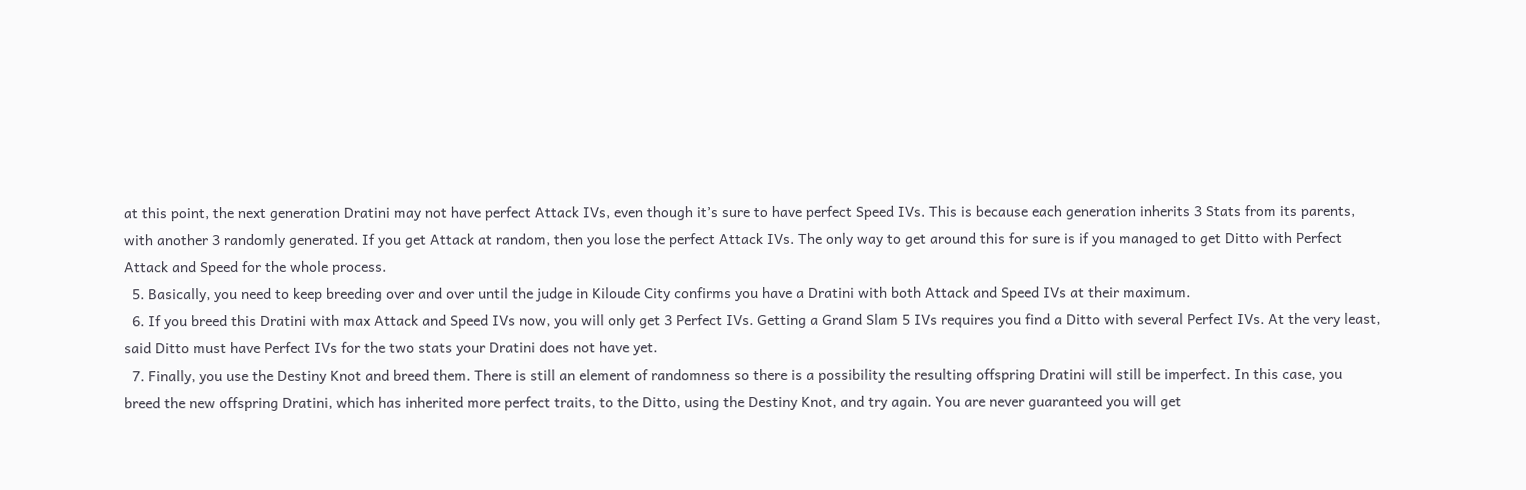at this point, the next generation Dratini may not have perfect Attack IVs, even though it’s sure to have perfect Speed IVs. This is because each generation inherits 3 Stats from its parents, with another 3 randomly generated. If you get Attack at random, then you lose the perfect Attack IVs. The only way to get around this for sure is if you managed to get Ditto with Perfect Attack and Speed for the whole process.
  5. Basically, you need to keep breeding over and over until the judge in Kiloude City confirms you have a Dratini with both Attack and Speed IVs at their maximum.
  6. If you breed this Dratini with max Attack and Speed IVs now, you will only get 3 Perfect IVs. Getting a Grand Slam 5 IVs requires you find a Ditto with several Perfect IVs. At the very least, said Ditto must have Perfect IVs for the two stats your Dratini does not have yet.
  7. Finally, you use the Destiny Knot and breed them. There is still an element of randomness so there is a possibility the resulting offspring Dratini will still be imperfect. In this case, you breed the new offspring Dratini, which has inherited more perfect traits, to the Ditto, using the Destiny Knot, and try again. You are never guaranteed you will get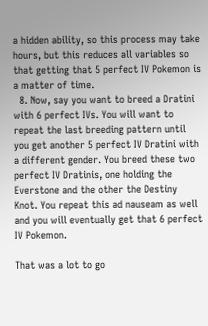a hidden ability, so this process may take hours, but this reduces all variables so that getting that 5 perfect IV Pokemon is a matter of time.
  8. Now, say you want to breed a Dratini with 6 perfect IVs. You will want to repeat the last breeding pattern until you get another 5 perfect IV Dratini with a different gender. You breed these two perfect IV Dratinis, one holding the Everstone and the other the Destiny Knot. You repeat this ad nauseam as well and you will eventually get that 6 perfect IV Pokemon.

That was a lot to go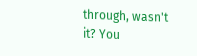through, wasn't it? You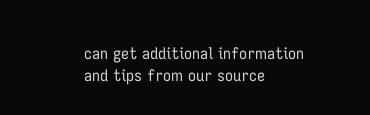can get additional information and tips from our source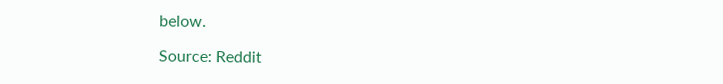below.

Source: Reddit